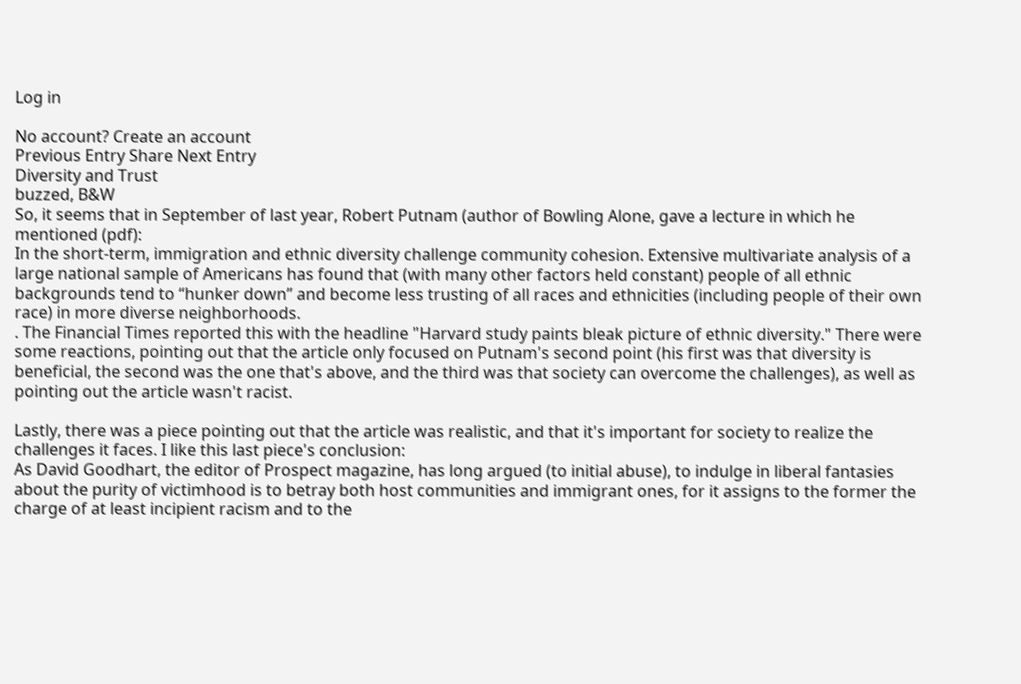Log in

No account? Create an account
Previous Entry Share Next Entry
Diversity and Trust
buzzed, B&W
So, it seems that in September of last year, Robert Putnam (author of Bowling Alone, gave a lecture in which he mentioned (pdf):
In the short-term, immigration and ethnic diversity challenge community cohesion. Extensive multivariate analysis of a large national sample of Americans has found that (with many other factors held constant) people of all ethnic backgrounds tend to “hunker down” and become less trusting of all races and ethnicities (including people of their own race) in more diverse neighborhoods.
. The Financial Times reported this with the headline "Harvard study paints bleak picture of ethnic diversity." There were some reactions, pointing out that the article only focused on Putnam's second point (his first was that diversity is beneficial, the second was the one that's above, and the third was that society can overcome the challenges), as well as pointing out the article wasn't racist.

Lastly, there was a piece pointing out that the article was realistic, and that it's important for society to realize the challenges it faces. I like this last piece's conclusion:
As David Goodhart, the editor of Prospect magazine, has long argued (to initial abuse), to indulge in liberal fantasies about the purity of victimhood is to betray both host communities and immigrant ones, for it assigns to the former the charge of at least incipient racism and to the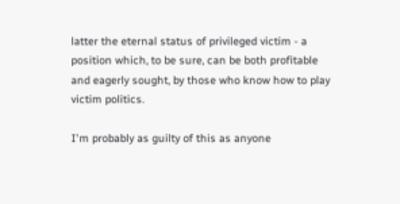latter the eternal status of privileged victim - a position which, to be sure, can be both profitable and eagerly sought, by those who know how to play victim politics.

I'm probably as guilty of this as anyone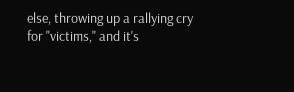else, throwing up a rallying cry for "victims," and it's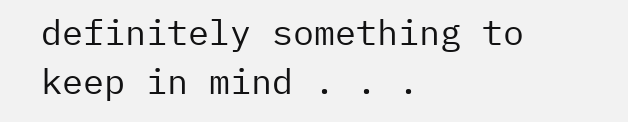definitely something to keep in mind . . .